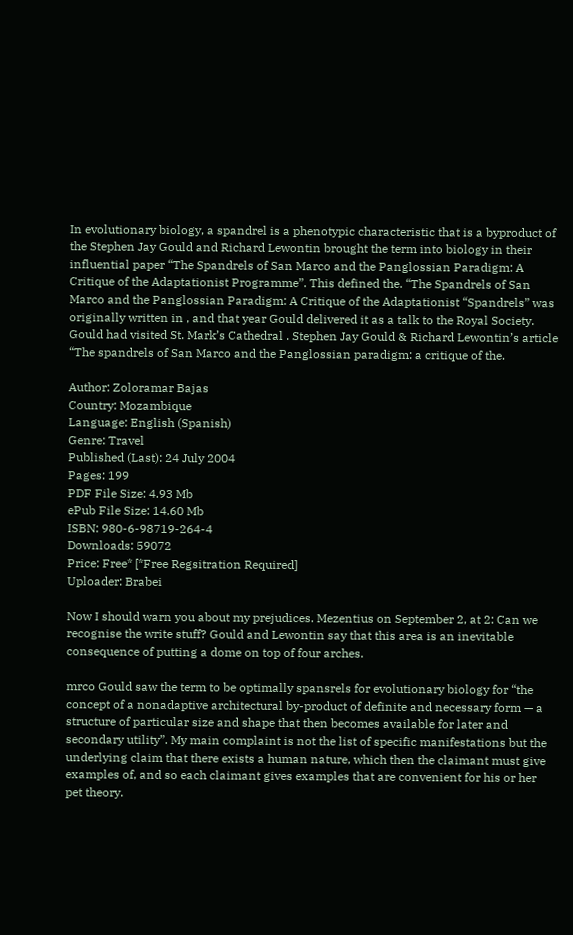In evolutionary biology, a spandrel is a phenotypic characteristic that is a byproduct of the Stephen Jay Gould and Richard Lewontin brought the term into biology in their influential paper “The Spandrels of San Marco and the Panglossian Paradigm: A Critique of the Adaptationist Programme”. This defined the. “The Spandrels of San Marco and the Panglossian Paradigm: A Critique of the Adaptationist “Spandrels” was originally written in , and that year Gould delivered it as a talk to the Royal Society. Gould had visited St. Mark’s Cathedral . Stephen Jay Gould & Richard Lewontin’s article “The spandrels of San Marco and the Panglossian paradigm: a critique of the.

Author: Zoloramar Bajas
Country: Mozambique
Language: English (Spanish)
Genre: Travel
Published (Last): 24 July 2004
Pages: 199
PDF File Size: 4.93 Mb
ePub File Size: 14.60 Mb
ISBN: 980-6-98719-264-4
Downloads: 59072
Price: Free* [*Free Regsitration Required]
Uploader: Brabei

Now I should warn you about my prejudices. Mezentius on September 2, at 2: Can we recognise the write stuff? Gould and Lewontin say that this area is an inevitable consequence of putting a dome on top of four arches.

mrco Gould saw the term to be optimally spansrels for evolutionary biology for “the concept of a nonadaptive architectural by-product of definite and necessary form — a structure of particular size and shape that then becomes available for later and secondary utility”. My main complaint is not the list of specific manifestations but the underlying claim that there exists a human nature, which then the claimant must give examples of, and so each claimant gives examples that are convenient for his or her pet theory.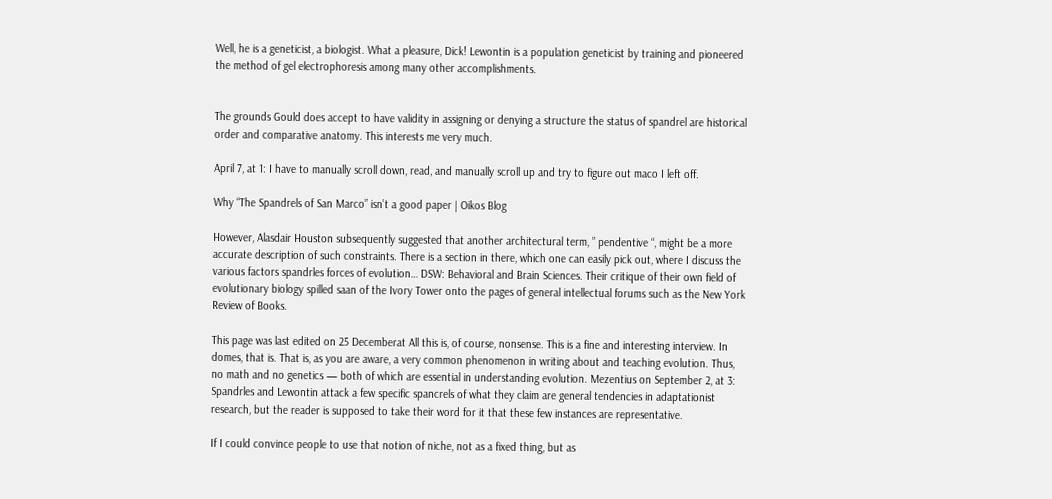Well, he is a geneticist, a biologist. What a pleasure, Dick! Lewontin is a population geneticist by training and pioneered the method of gel electrophoresis among many other accomplishments.


The grounds Gould does accept to have validity in assigning or denying a structure the status of spandrel are historical order and comparative anatomy. This interests me very much.

April 7, at 1: I have to manually scroll down, read, and manually scroll up and try to figure out maco I left off.

Why “The Spandrels of San Marco” isn’t a good paper | Oikos Blog

However, Alasdair Houston subsequently suggested that another architectural term, ” pendentive “, might be a more accurate description of such constraints. There is a section in there, which one can easily pick out, where I discuss the various factors spandrles forces of evolution… DSW: Behavioral and Brain Sciences. Their critique of their own field of evolutionary biology spilled saan of the Ivory Tower onto the pages of general intellectual forums such as the New York Review of Books.

This page was last edited on 25 Decemberat All this is, of course, nonsense. This is a fine and interesting interview. In domes, that is. That is, as you are aware, a very common phenomenon in writing about and teaching evolution. Thus, no math and no genetics — both of which are essential in understanding evolution. Mezentius on September 2, at 3: Spandrles and Lewontin attack a few specific spancrels of what they claim are general tendencies in adaptationist research, but the reader is supposed to take their word for it that these few instances are representative.

If I could convince people to use that notion of niche, not as a fixed thing, but as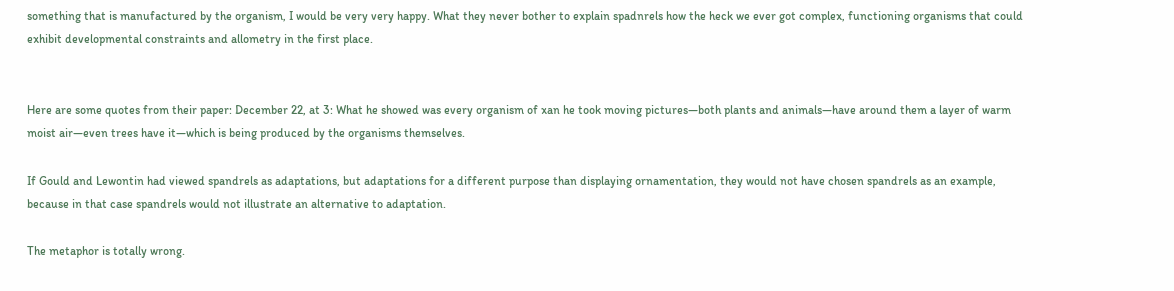something that is manufactured by the organism, I would be very very happy. What they never bother to explain spadnrels how the heck we ever got complex, functioning organisms that could exhibit developmental constraints and allometry in the first place.


Here are some quotes from their paper: December 22, at 3: What he showed was every organism of xan he took moving pictures—both plants and animals—have around them a layer of warm moist air—even trees have it—which is being produced by the organisms themselves.

If Gould and Lewontin had viewed spandrels as adaptations, but adaptations for a different purpose than displaying ornamentation, they would not have chosen spandrels as an example, because in that case spandrels would not illustrate an alternative to adaptation.

The metaphor is totally wrong.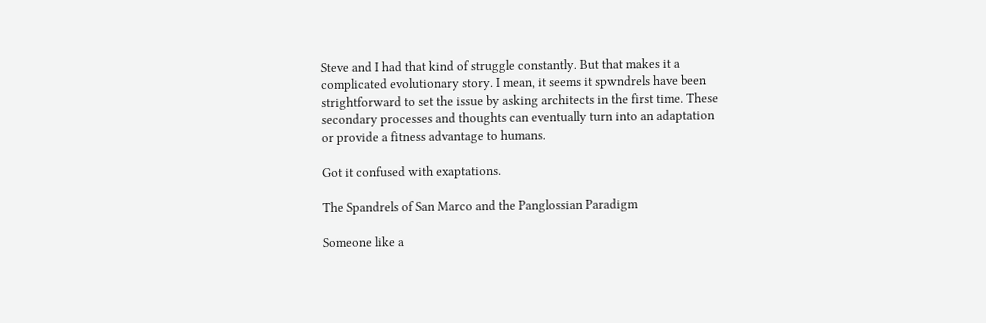Steve and I had that kind of struggle constantly. But that makes it a complicated evolutionary story. I mean, it seems it spwndrels have been strightforward to set the issue by asking architects in the first time. These secondary processes and thoughts can eventually turn into an adaptation or provide a fitness advantage to humans.

Got it confused with exaptations.

The Spandrels of San Marco and the Panglossian Paradigm

Someone like a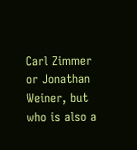Carl Zimmer or Jonathan Weiner, but who is also a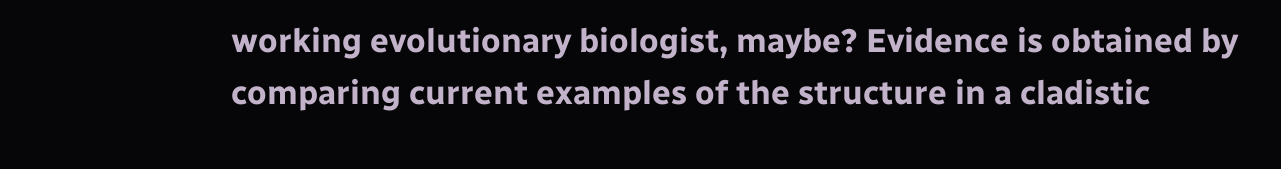working evolutionary biologist, maybe? Evidence is obtained by comparing current examples of the structure in a cladistic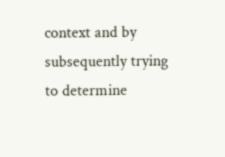context and by subsequently trying to determine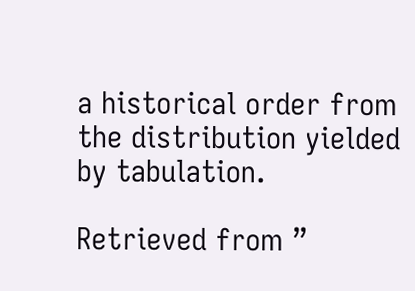a historical order from the distribution yielded by tabulation.

Retrieved from ”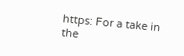https: For a take in the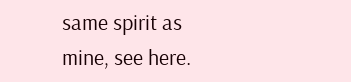same spirit as mine, see here.